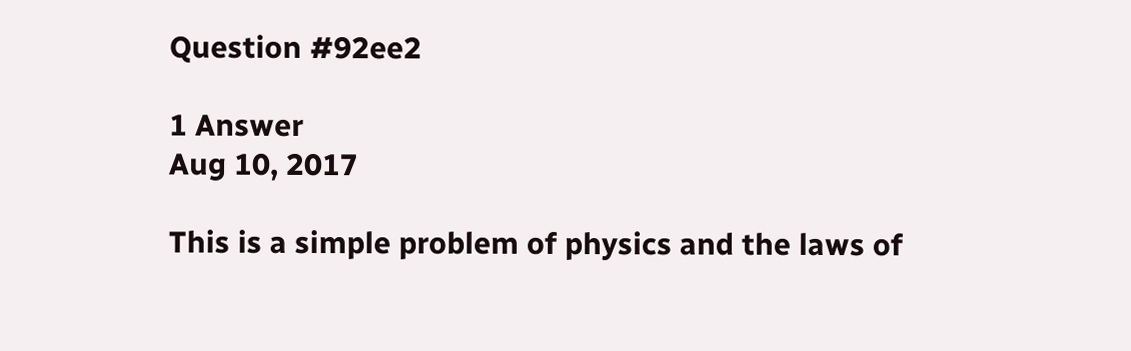Question #92ee2

1 Answer
Aug 10, 2017

This is a simple problem of physics and the laws of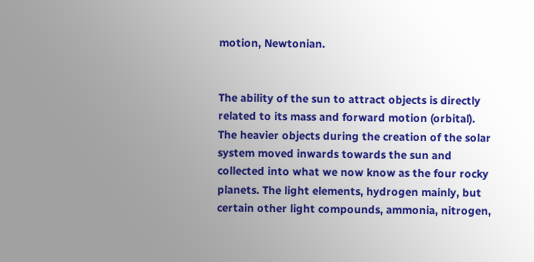motion, Newtonian.


The ability of the sun to attract objects is directly related to its mass and forward motion (orbital). The heavier objects during the creation of the solar system moved inwards towards the sun and collected into what we now know as the four rocky planets. The light elements, hydrogen mainly, but certain other light compounds, ammonia, nitrogen,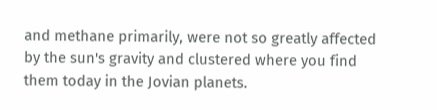and methane primarily, were not so greatly affected by the sun's gravity and clustered where you find them today in the Jovian planets.